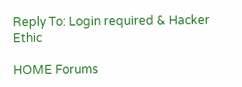Reply To: Login required & Hacker Ethic

HOME Forums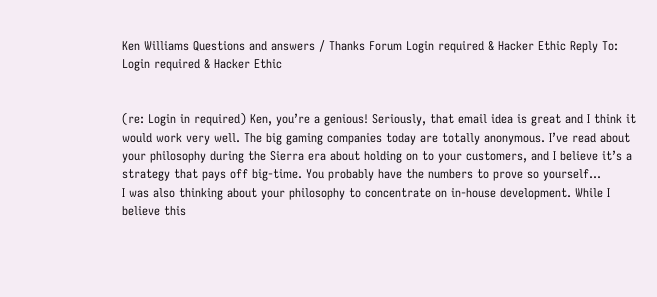Ken Williams Questions and answers / Thanks Forum Login required & Hacker Ethic Reply To: Login required & Hacker Ethic


(re: Login in required) Ken, you’re a genious! Seriously, that email idea is great and I think it would work very well. The big gaming companies today are totally anonymous. I’ve read about your philosophy during the Sierra era about holding on to your customers, and I believe it’s a strategy that pays off big-time. You probably have the numbers to prove so yourself…
I was also thinking about your philosophy to concentrate on in-house development. While I believe this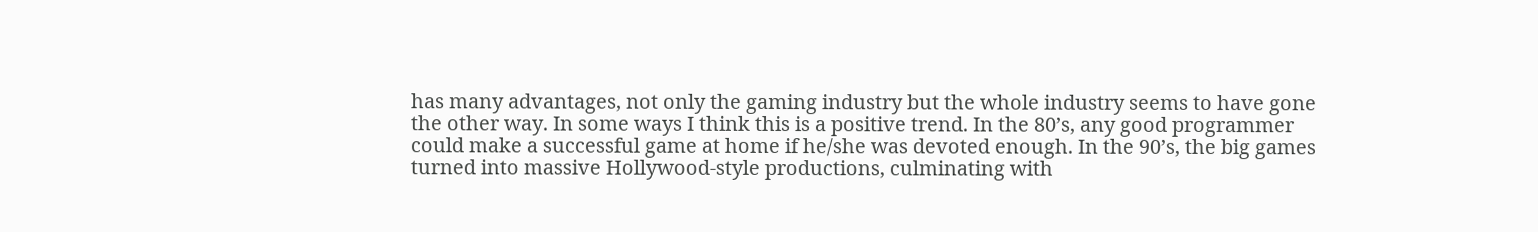has many advantages, not only the gaming industry but the whole industry seems to have gone the other way. In some ways I think this is a positive trend. In the 80’s, any good programmer could make a successful game at home if he/she was devoted enough. In the 90’s, the big games turned into massive Hollywood-style productions, culminating with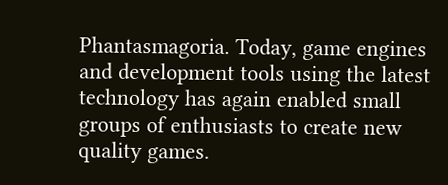Phantasmagoria. Today, game engines and development tools using the latest technology has again enabled small groups of enthusiasts to create new quality games.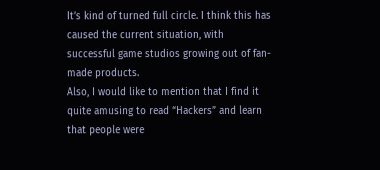It’s kind of turned full circle. I think this has caused the current situation, with successful game studios growing out of fan-made products.
Also, I would like to mention that I find it quite amusing to read “Hackers” and learn that people were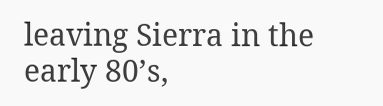leaving Sierra in the early 80’s,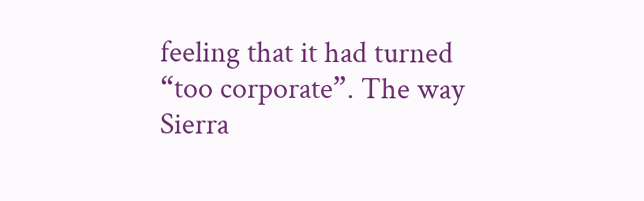feeling that it had turned “too corporate”. The way Sierra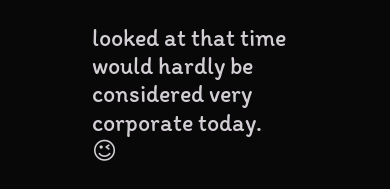looked at that time would hardly be considered very corporate today. 😉